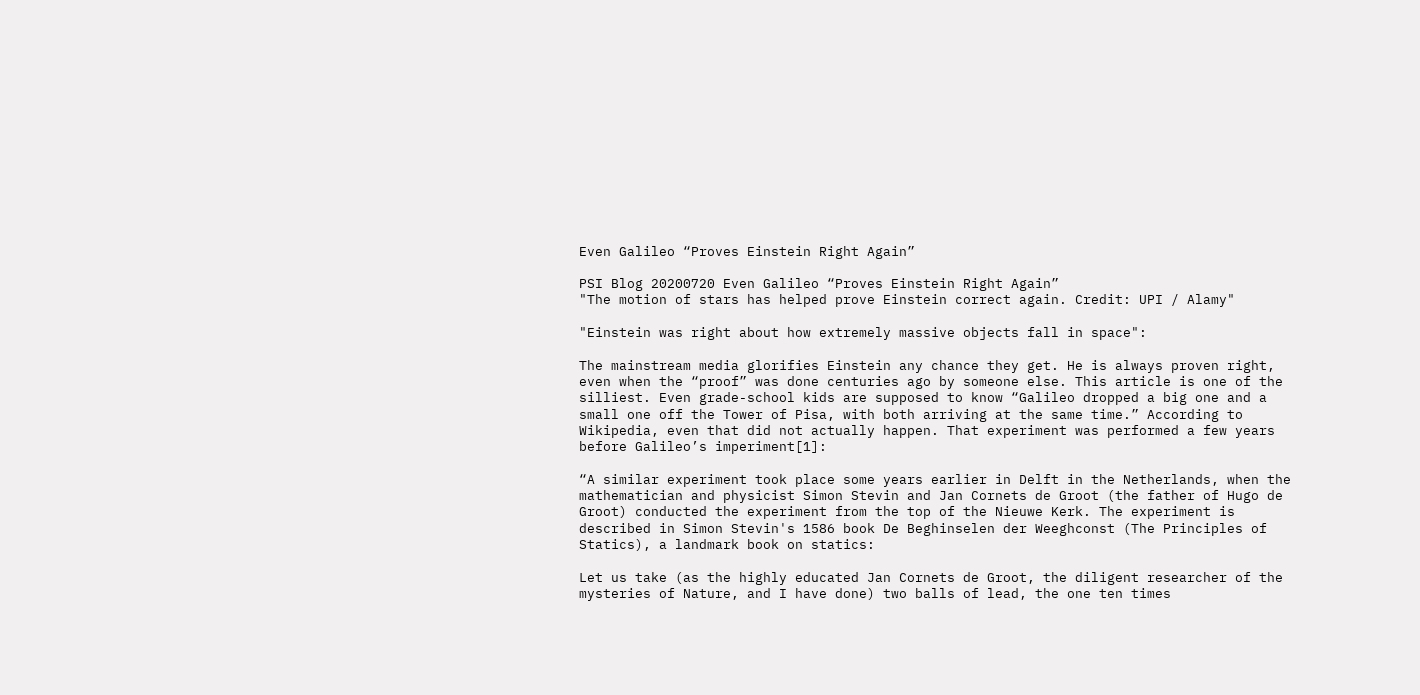Even Galileo “Proves Einstein Right Again”

PSI Blog 20200720 Even Galileo “Proves Einstein Right Again”
"The motion of stars has helped prove Einstein correct again. Credit: UPI / Alamy"

"Einstein was right about how extremely massive objects fall in space":

The mainstream media glorifies Einstein any chance they get. He is always proven right, even when the “proof” was done centuries ago by someone else. This article is one of the silliest. Even grade-school kids are supposed to know “Galileo dropped a big one and a small one off the Tower of Pisa, with both arriving at the same time.” According to Wikipedia, even that did not actually happen. That experiment was performed a few years before Galileo’s imperiment[1]:

“A similar experiment took place some years earlier in Delft in the Netherlands, when the mathematician and physicist Simon Stevin and Jan Cornets de Groot (the father of Hugo de Groot) conducted the experiment from the top of the Nieuwe Kerk. The experiment is described in Simon Stevin's 1586 book De Beghinselen der Weeghconst (The Principles of Statics), a landmark book on statics:

Let us take (as the highly educated Jan Cornets de Groot, the diligent researcher of the mysteries of Nature, and I have done) two balls of lead, the one ten times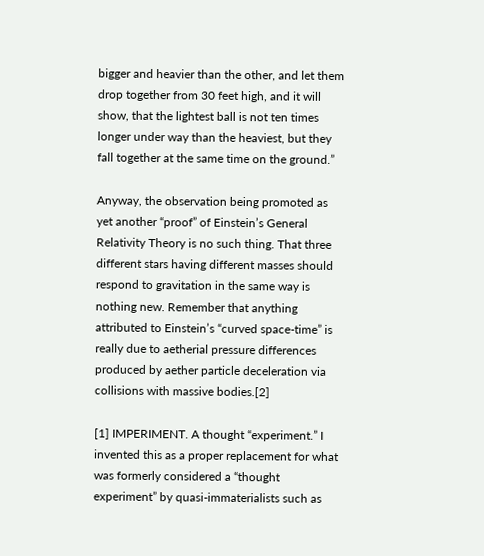bigger and heavier than the other, and let them drop together from 30 feet high, and it will show, that the lightest ball is not ten times longer under way than the heaviest, but they fall together at the same time on the ground.”

Anyway, the observation being promoted as yet another “proof” of Einstein’s General Relativity Theory is no such thing. That three different stars having different masses should respond to gravitation in the same way is nothing new. Remember that anything attributed to Einstein’s “curved space-time” is really due to aetherial pressure differences produced by aether particle deceleration via collisions with massive bodies.[2]

[1] IMPERIMENT. A thought “experiment.” I invented this as a proper replacement for what was formerly considered a “thought experiment” by quasi-immaterialists such as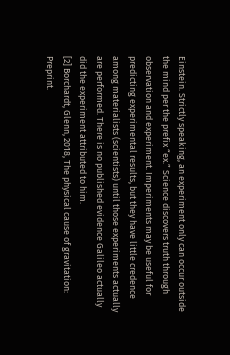Einstein. Strictly speaking, an experiment only can occur outside the mind per the prefix “ex.” Science discovers truth through observation and experiment. Imperiments may be useful for predicting experimental results, but they have little credence among materialists (scientists) until those experiments actually are performed. There is no published evidence Galileo actually did the experiment attributed to him.
[2] Borchardt, Glenn, 2018, The physical cause of gravitation: Preprint.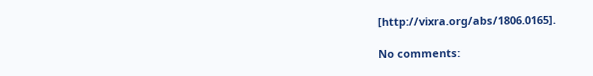[http://vixra.org/abs/1806.0165].

No comments: